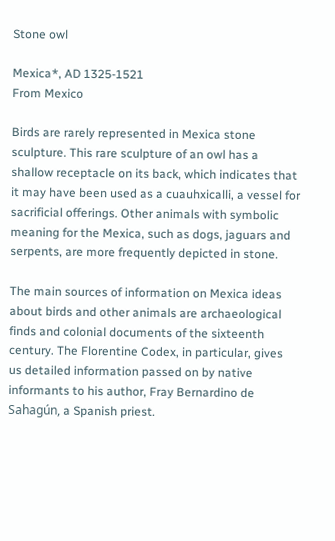Stone owl

Mexica*, AD 1325-1521
From Mexico

Birds are rarely represented in Mexica stone sculpture. This rare sculpture of an owl has a shallow receptacle on its back, which indicates that it may have been used as a cuauhxicalli, a vessel for sacrificial offerings. Other animals with symbolic meaning for the Mexica, such as dogs, jaguars and serpents, are more frequently depicted in stone.

The main sources of information on Mexica ideas about birds and other animals are archaeological finds and colonial documents of the sixteenth century. The Florentine Codex, in particular, gives us detailed information passed on by native informants to his author, Fray Bernardino de Sahagún, a Spanish priest.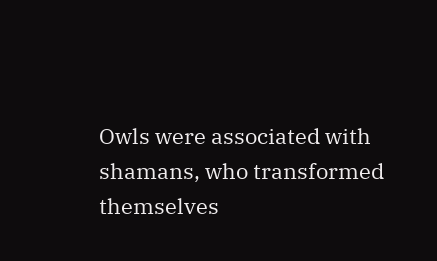Owls were associated with shamans, who transformed themselves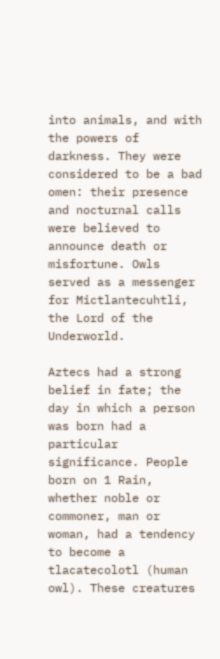into animals, and with the powers of darkness. They were considered to be a bad omen: their presence and nocturnal calls were believed to announce death or misfortune. Owls served as a messenger for Mictlantecuhtli, the Lord of the Underworld.

Aztecs had a strong belief in fate; the day in which a person was born had a particular significance. People born on 1 Rain, whether noble or commoner, man or woman, had a tendency to become a tlacatecolotl (human owl). These creatures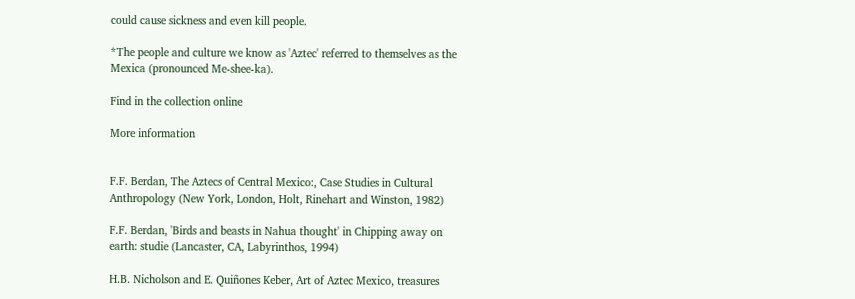could cause sickness and even kill people.

*The people and culture we know as 'Aztec' referred to themselves as the Mexica (pronounced Me-shee-ka).

Find in the collection online

More information


F.F. Berdan, The Aztecs of Central Mexico:, Case Studies in Cultural Anthropology (New York, London, Holt, Rinehart and Winston, 1982)

F.F. Berdan, 'Birds and beasts in Nahua thought' in Chipping away on earth: studie (Lancaster, CA, Labyrinthos, 1994)

H.B. Nicholson and E. Quiñones Keber, Art of Aztec Mexico, treasures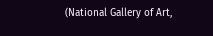(National Gallery of Art,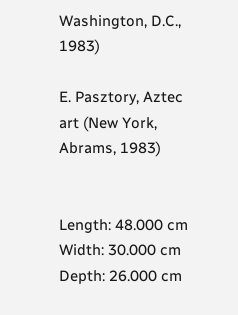Washington, D.C., 1983)

E. Pasztory, Aztec art (New York, Abrams, 1983)


Length: 48.000 cm
Width: 30.000 cm
Depth: 26.000 cm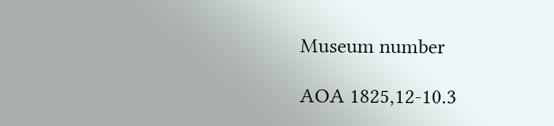Museum number

AOA 1825,12-10.3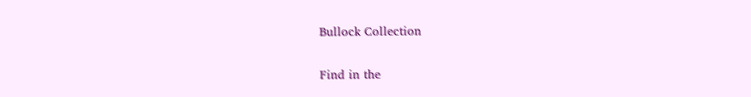Bullock Collection


Find in the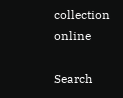collection online

Search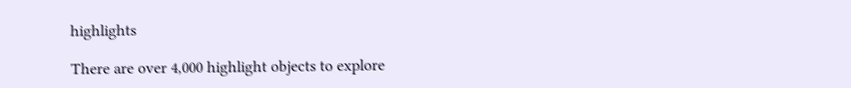highlights

There are over 4,000 highlight objects to explore